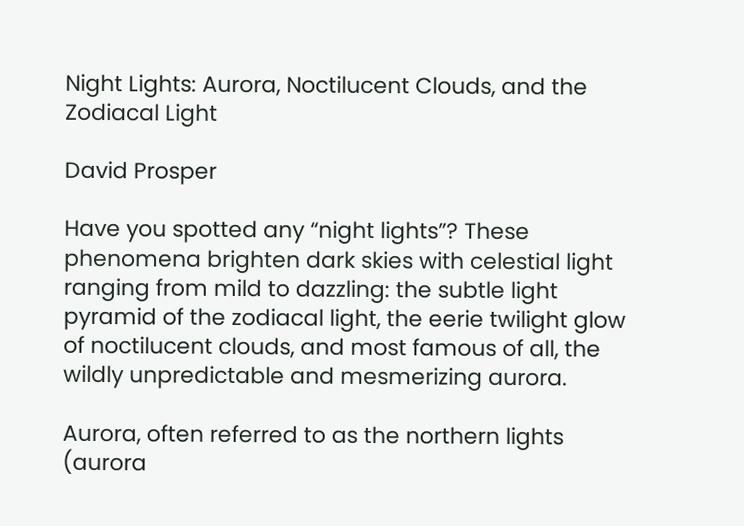Night Lights: Aurora, Noctilucent Clouds, and the Zodiacal Light

David Prosper

Have you spotted any “night lights”? These phenomena brighten dark skies with celestial light ranging from mild to dazzling: the subtle light pyramid of the zodiacal light, the eerie twilight glow of noctilucent clouds, and most famous of all, the wildly unpredictable and mesmerizing aurora.

Aurora, often referred to as the northern lights (aurora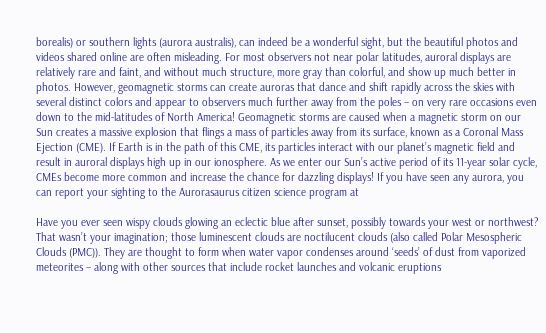borealis) or southern lights (aurora australis), can indeed be a wonderful sight, but the beautiful photos and videos shared online are often misleading. For most observers not near polar latitudes, auroral displays are relatively rare and faint, and without much structure, more gray than colorful, and show up much better in photos. However, geomagnetic storms can create auroras that dance and shift rapidly across the skies with several distinct colors and appear to observers much further away from the poles – on very rare occasions even down to the mid-latitudes of North America! Geomagnetic storms are caused when a magnetic storm on our Sun creates a massive explosion that flings a mass of particles away from its surface, known as a Coronal Mass Ejection (CME). If Earth is in the path of this CME, its particles interact with our planet’s magnetic field and result in auroral displays high up in our ionosphere. As we enter our Sun’s active period of its 11-year solar cycle, CMEs become more common and increase the chance for dazzling displays! If you have seen any aurora, you can report your sighting to the Aurorasaurus citizen science program at

Have you ever seen wispy clouds glowing an eclectic blue after sunset, possibly towards your west or northwest? That wasn’t your imagination; those luminescent clouds are noctilucent clouds (also called Polar Mesospheric Clouds (PMC)). They are thought to form when water vapor condenses around ‘seeds’ of dust from vaporized meteorites – along with other sources that include rocket launches and volcanic eruptions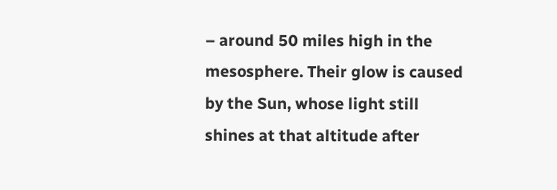– around 50 miles high in the mesosphere. Their glow is caused by the Sun, whose light still shines at that altitude after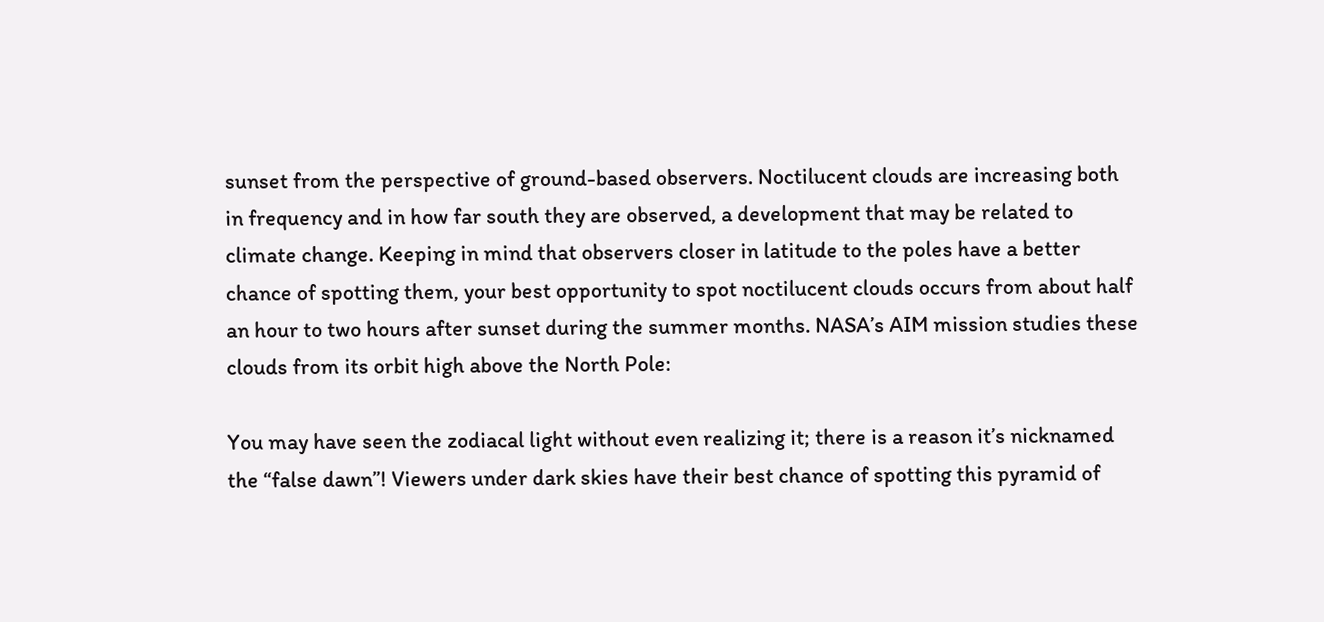sunset from the perspective of ground-based observers. Noctilucent clouds are increasing both in frequency and in how far south they are observed, a development that may be related to climate change. Keeping in mind that observers closer in latitude to the poles have a better chance of spotting them, your best opportunity to spot noctilucent clouds occurs from about half an hour to two hours after sunset during the summer months. NASA’s AIM mission studies these clouds from its orbit high above the North Pole:

You may have seen the zodiacal light without even realizing it; there is a reason it’s nicknamed the “false dawn”! Viewers under dark skies have their best chance of spotting this pyramid of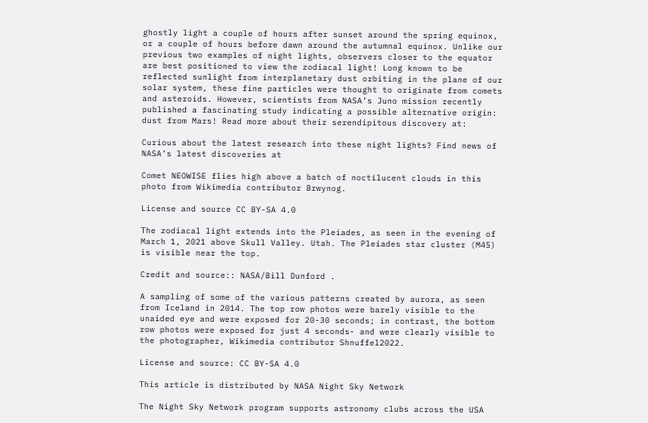ghostly light a couple of hours after sunset around the spring equinox, or a couple of hours before dawn around the autumnal equinox. Unlike our previous two examples of night lights, observers closer to the equator are best positioned to view the zodiacal light! Long known to be reflected sunlight from interplanetary dust orbiting in the plane of our solar system, these fine particles were thought to originate from comets and asteroids. However, scientists from NASA’s Juno mission recently published a fascinating study indicating a possible alternative origin: dust from Mars! Read more about their serendipitous discovery at:

Curious about the latest research into these night lights? Find news of NASA’s latest discoveries at

Comet NEOWISE flies high above a batch of noctilucent clouds in this photo from Wikimedia contributor Brwynog.

License and source CC BY-SA 4.0

The zodiacal light extends into the Pleiades, as seen in the evening of March 1, 2021 above Skull Valley. Utah. The Pleiades star cluster (M45) is visible near the top.

Credit and source:: NASA/Bill Dunford .

A sampling of some of the various patterns created by aurora, as seen from Iceland in 2014. The top row photos were barely visible to the unaided eye and were exposed for 20-30 seconds; in contrast, the bottom row photos were exposed for just 4 seconds- and were clearly visible to the photographer, Wikimedia contributor Shnuffel2022.

License and source: CC BY-SA 4.0

This article is distributed by NASA Night Sky Network

The Night Sky Network program supports astronomy clubs across the USA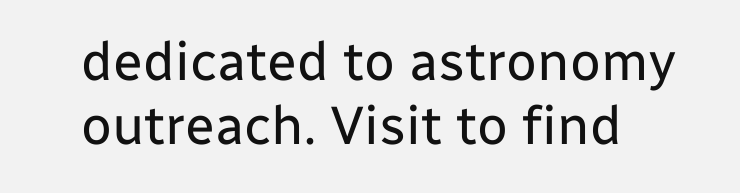dedicated to astronomy outreach. Visit to find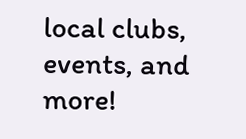local clubs, events, and more!